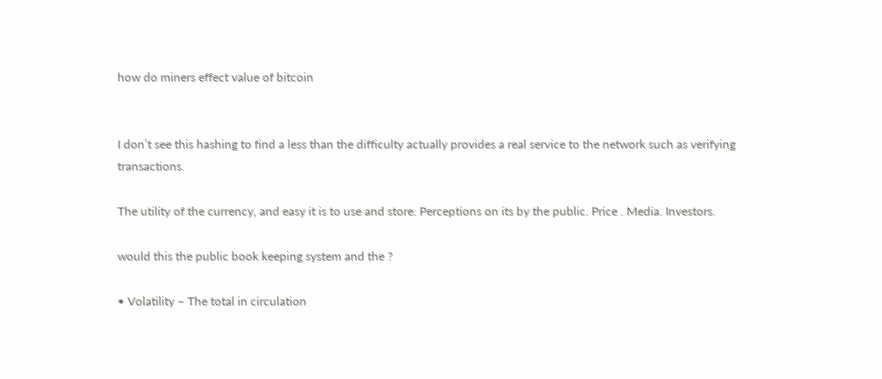how do miners effect value of bitcoin


I don’t see this hashing to find a less than the difficulty actually provides a real service to the network such as verifying transactions.

The utility of the currency, and easy it is to use and store. Perceptions on its by the public. Price . Media. Investors.

would this the public book keeping system and the ?

• Volatility – The total in circulation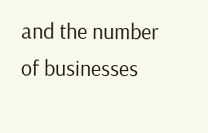and the number of businesses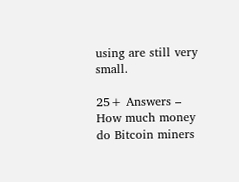using are still very small.

25+ Answers – How much money do Bitcoin miners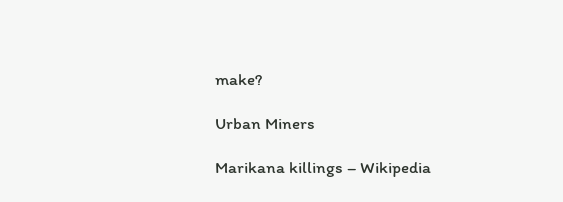make?

Urban Miners

Marikana killings – Wikipedia